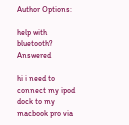Author Options:

help with bluetooth? Answered

hi i need to connect my ipod dock to my  macbook pro via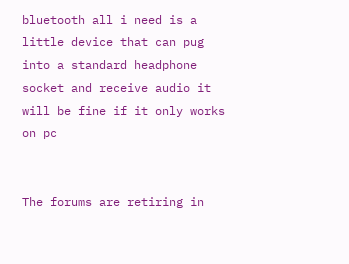bluetooth all i need is a little device that can pug into a standard headphone socket and receive audio it will be fine if it only works on pc


The forums are retiring in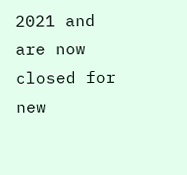2021 and are now closed for new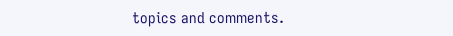topics and comments.